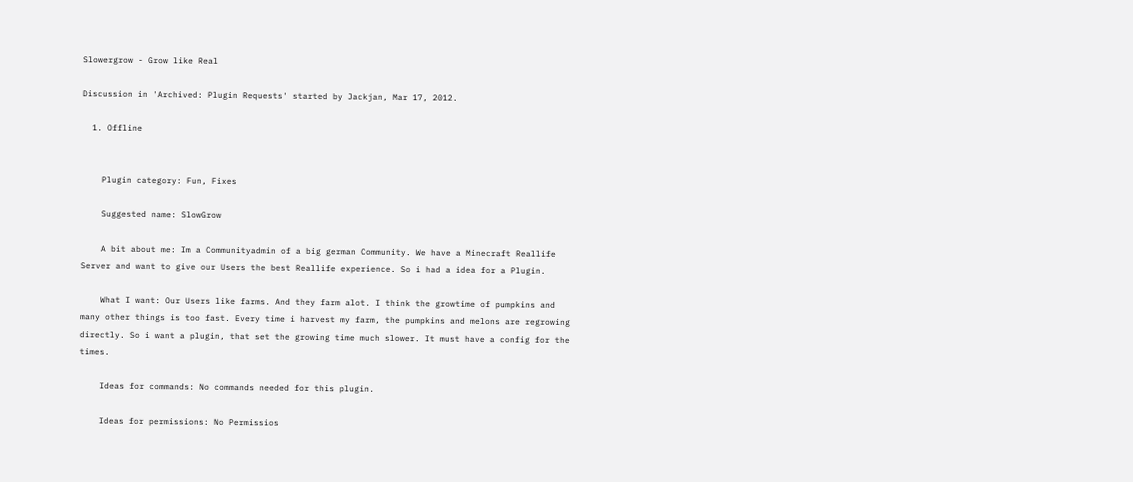Slowergrow - Grow like Real

Discussion in 'Archived: Plugin Requests' started by Jackjan, Mar 17, 2012.

  1. Offline


    Plugin category: Fun, Fixes

    Suggested name: SlowGrow

    A bit about me: Im a Communityadmin of a big german Community. We have a Minecraft Reallife Server and want to give our Users the best Reallife experience. So i had a idea for a Plugin.

    What I want: Our Users like farms. And they farm alot. I think the growtime of pumpkins and many other things is too fast. Every time i harvest my farm, the pumpkins and melons are regrowing directly. So i want a plugin, that set the growing time much slower. It must have a config for the times.

    Ideas for commands: No commands needed for this plugin.

    Ideas for permissions: No Permissios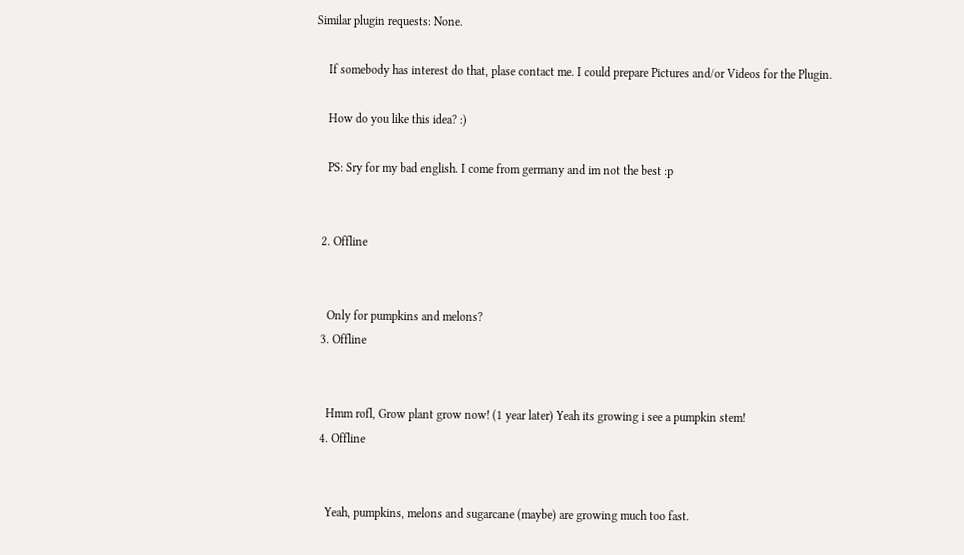Similar plugin requests: None.

    If somebody has interest do that, plase contact me. I could prepare Pictures and/or Videos for the Plugin.

    How do you like this idea? :)

    PS: Sry for my bad english. I come from germany and im not the best :p


  2. Offline


    Only for pumpkins and melons?
  3. Offline


    Hmm rofl, Grow plant grow now! (1 year later) Yeah its growing i see a pumpkin stem!
  4. Offline


    Yeah, pumpkins, melons and sugarcane (maybe) are growing much too fast.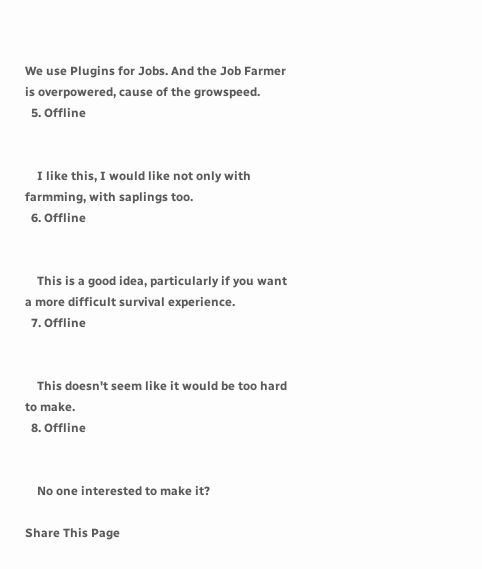We use Plugins for Jobs. And the Job Farmer is overpowered, cause of the growspeed.
  5. Offline


    I like this, I would like not only with farmming, with saplings too.
  6. Offline


    This is a good idea, particularly if you want a more difficult survival experience.
  7. Offline


    This doesn't seem like it would be too hard to make.
  8. Offline


    No one interested to make it?

Share This Page